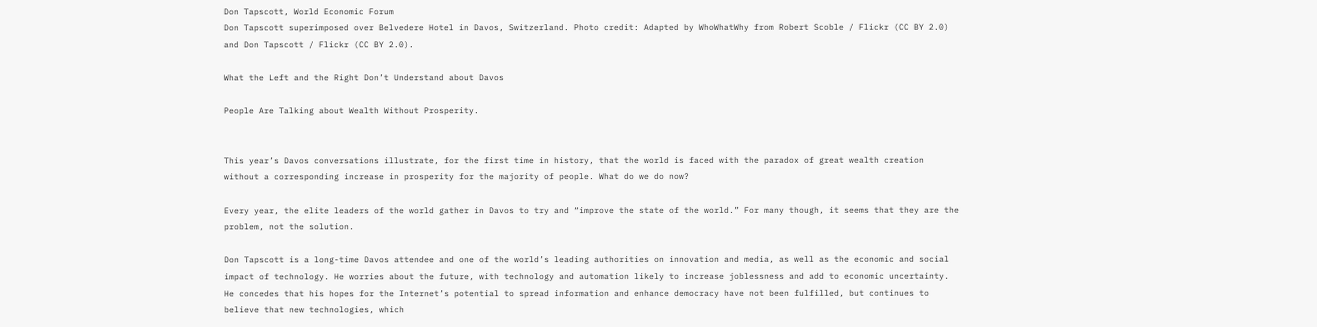Don Tapscott, World Economic Forum
Don Tapscott superimposed over Belvedere Hotel in Davos, Switzerland. Photo credit: Adapted by WhoWhatWhy from Robert Scoble / Flickr (CC BY 2.0) and Don Tapscott / Flickr (CC BY 2.0).

What the Left and the Right Don’t Understand about Davos

People Are Talking about Wealth Without Prosperity.


This year’s Davos conversations illustrate, for the first time in history, that the world is faced with the paradox of great wealth creation without a corresponding increase in prosperity for the majority of people. What do we do now?

Every year, the elite leaders of the world gather in Davos to try and “improve the state of the world.” For many though, it seems that they are the problem, not the solution.

Don Tapscott is a long-time Davos attendee and one of the world’s leading authorities on innovation and media, as well as the economic and social impact of technology. He worries about the future, with technology and automation likely to increase joblessness and add to economic uncertainty. He concedes that his hopes for the Internet’s potential to spread information and enhance democracy have not been fulfilled, but continues to believe that new technologies, which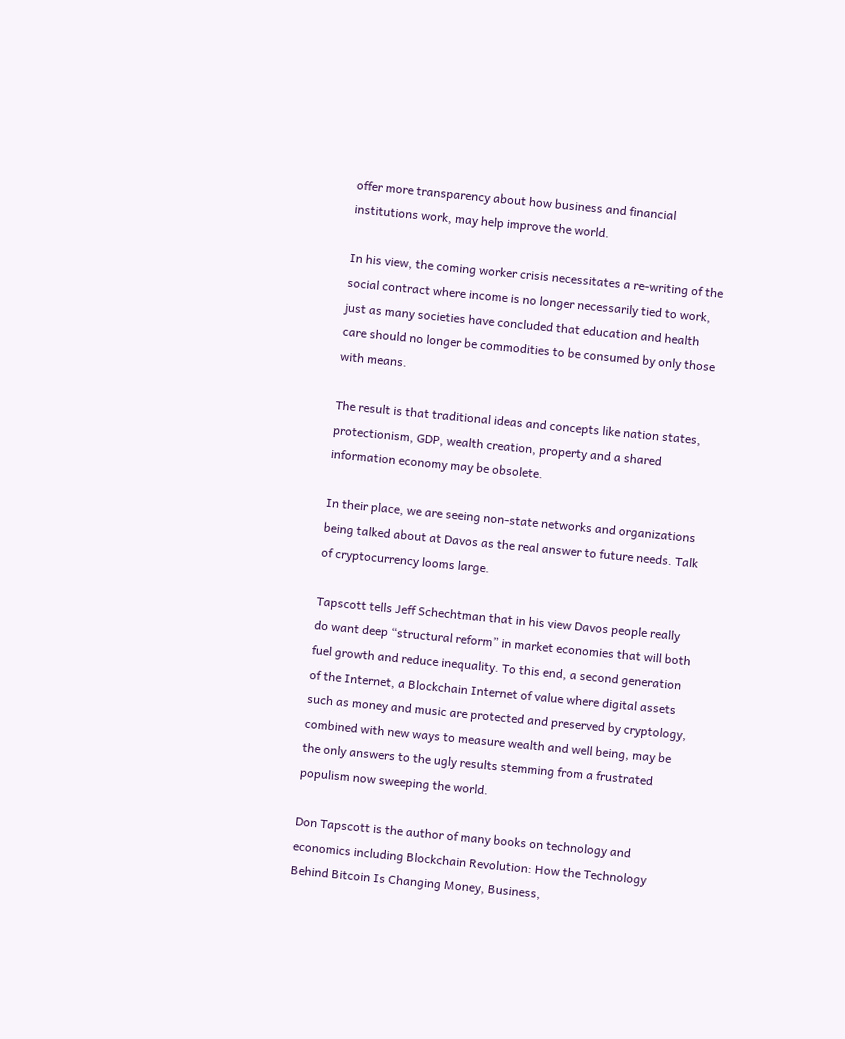offer more transparency about how business and financial institutions work, may help improve the world.

In his view, the coming worker crisis necessitates a re-writing of the social contract where income is no longer necessarily tied to work, just as many societies have concluded that education and health care should no longer be commodities to be consumed by only those with means.

The result is that traditional ideas and concepts like nation states, protectionism, GDP, wealth creation, property and a shared information economy may be obsolete.

In their place, we are seeing non-state networks and organizations being talked about at Davos as the real answer to future needs. Talk of cryptocurrency looms large.

Tapscott tells Jeff Schechtman that in his view Davos people really do want deep “structural reform” in market economies that will both fuel growth and reduce inequality. To this end, a second generation of the Internet, a Blockchain Internet of value where digital assets such as money and music are protected and preserved by cryptology, combined with new ways to measure wealth and well being, may be the only answers to the ugly results stemming from a frustrated populism now sweeping the world.

Don Tapscott is the author of many books on technology and economics including Blockchain Revolution: How the Technology Behind Bitcoin Is Changing Money, Business,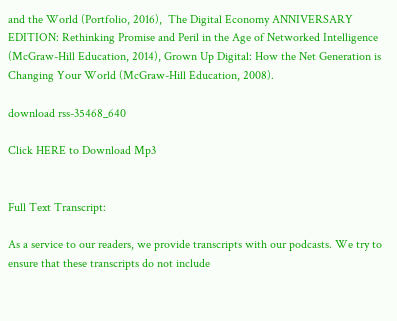and the World (Portfolio, 2016),  The Digital Economy ANNIVERSARY EDITION: Rethinking Promise and Peril in the Age of Networked Intelligence (McGraw-Hill Education, 2014), Grown Up Digital: How the Net Generation is Changing Your World (McGraw-Hill Education, 2008).

download rss-35468_640

Click HERE to Download Mp3


Full Text Transcript:

As a service to our readers, we provide transcripts with our podcasts. We try to ensure that these transcripts do not include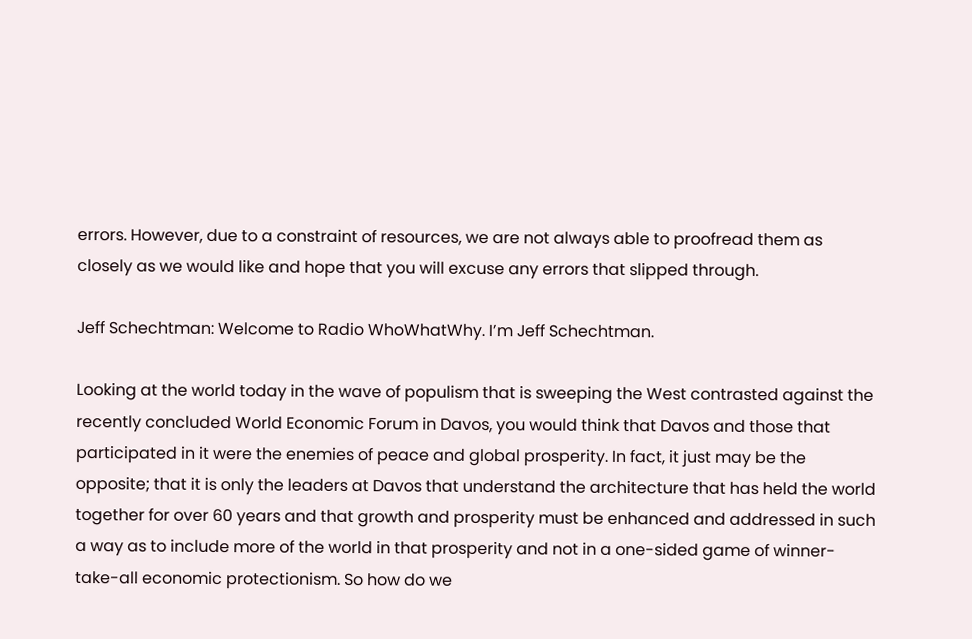errors. However, due to a constraint of resources, we are not always able to proofread them as closely as we would like and hope that you will excuse any errors that slipped through.

Jeff Schechtman: Welcome to Radio WhoWhatWhy. I’m Jeff Schechtman.

Looking at the world today in the wave of populism that is sweeping the West contrasted against the recently concluded World Economic Forum in Davos, you would think that Davos and those that participated in it were the enemies of peace and global prosperity. In fact, it just may be the opposite; that it is only the leaders at Davos that understand the architecture that has held the world together for over 60 years and that growth and prosperity must be enhanced and addressed in such a way as to include more of the world in that prosperity and not in a one-sided game of winner-take-all economic protectionism. So how do we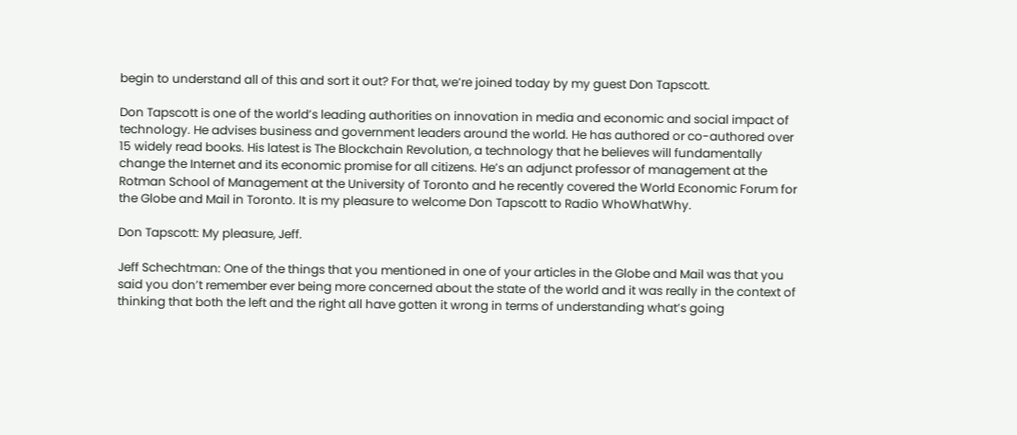begin to understand all of this and sort it out? For that, we’re joined today by my guest Don Tapscott.

Don Tapscott is one of the world’s leading authorities on innovation in media and economic and social impact of technology. He advises business and government leaders around the world. He has authored or co-authored over 15 widely read books. His latest is The Blockchain Revolution, a technology that he believes will fundamentally change the Internet and its economic promise for all citizens. He’s an adjunct professor of management at the Rotman School of Management at the University of Toronto and he recently covered the World Economic Forum for the Globe and Mail in Toronto. It is my pleasure to welcome Don Tapscott to Radio WhoWhatWhy.

Don Tapscott: My pleasure, Jeff.

Jeff Schechtman: One of the things that you mentioned in one of your articles in the Globe and Mail was that you said you don’t remember ever being more concerned about the state of the world and it was really in the context of thinking that both the left and the right all have gotten it wrong in terms of understanding what’s going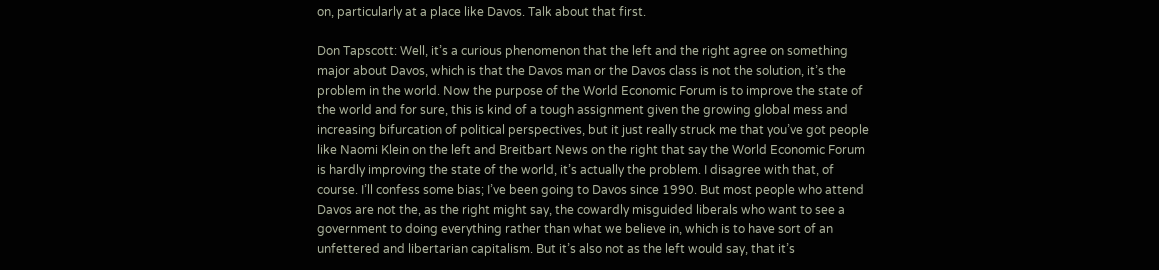on, particularly at a place like Davos. Talk about that first.

Don Tapscott: Well, it’s a curious phenomenon that the left and the right agree on something major about Davos, which is that the Davos man or the Davos class is not the solution, it’s the problem in the world. Now the purpose of the World Economic Forum is to improve the state of the world and for sure, this is kind of a tough assignment given the growing global mess and increasing bifurcation of political perspectives, but it just really struck me that you’ve got people like Naomi Klein on the left and Breitbart News on the right that say the World Economic Forum is hardly improving the state of the world, it’s actually the problem. I disagree with that, of course. I’ll confess some bias; I’ve been going to Davos since 1990. But most people who attend Davos are not the, as the right might say, the cowardly misguided liberals who want to see a government to doing everything rather than what we believe in, which is to have sort of an unfettered and libertarian capitalism. But it’s also not as the left would say, that it’s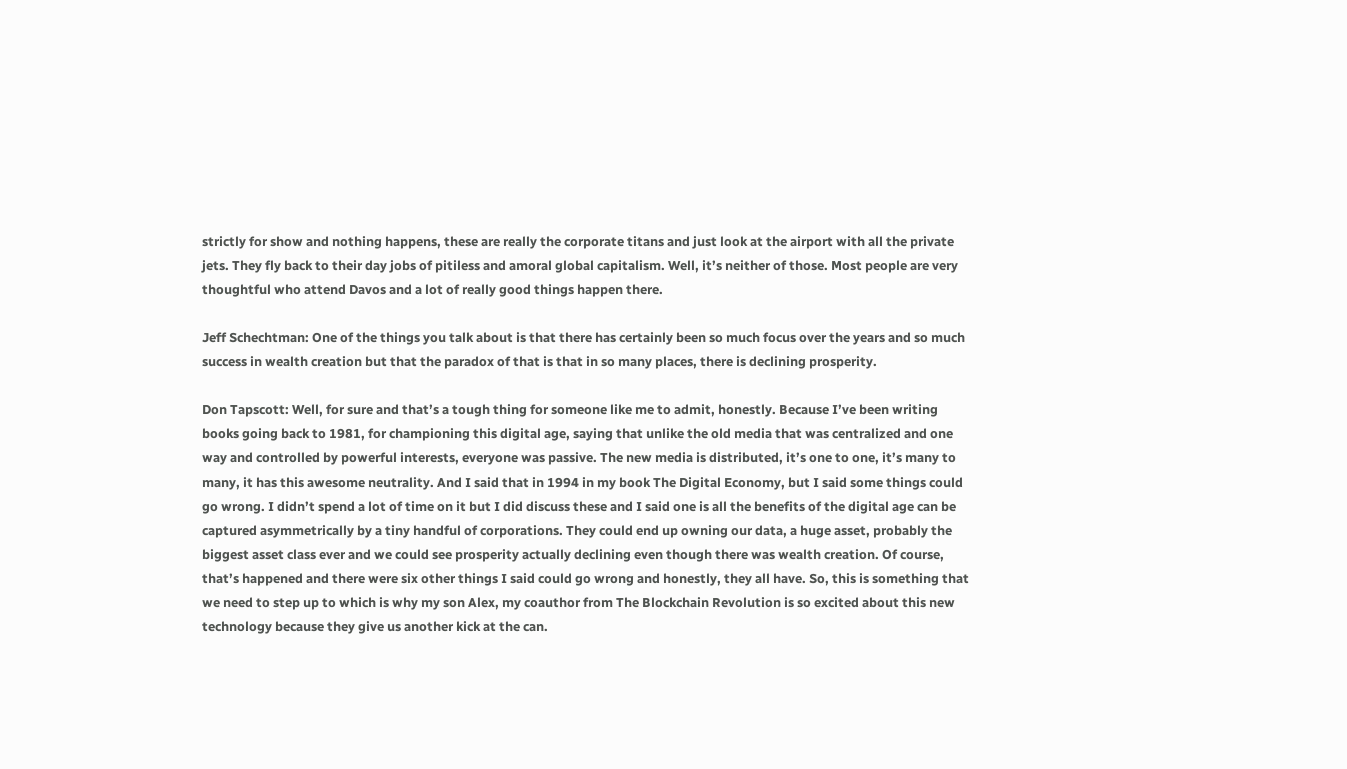strictly for show and nothing happens, these are really the corporate titans and just look at the airport with all the private jets. They fly back to their day jobs of pitiless and amoral global capitalism. Well, it’s neither of those. Most people are very thoughtful who attend Davos and a lot of really good things happen there.

Jeff Schechtman: One of the things you talk about is that there has certainly been so much focus over the years and so much success in wealth creation but that the paradox of that is that in so many places, there is declining prosperity.

Don Tapscott: Well, for sure and that’s a tough thing for someone like me to admit, honestly. Because I’ve been writing books going back to 1981, for championing this digital age, saying that unlike the old media that was centralized and one way and controlled by powerful interests, everyone was passive. The new media is distributed, it’s one to one, it’s many to many, it has this awesome neutrality. And I said that in 1994 in my book The Digital Economy, but I said some things could go wrong. I didn’t spend a lot of time on it but I did discuss these and I said one is all the benefits of the digital age can be captured asymmetrically by a tiny handful of corporations. They could end up owning our data, a huge asset, probably the biggest asset class ever and we could see prosperity actually declining even though there was wealth creation. Of course, that’s happened and there were six other things I said could go wrong and honestly, they all have. So, this is something that we need to step up to which is why my son Alex, my coauthor from The Blockchain Revolution is so excited about this new technology because they give us another kick at the can.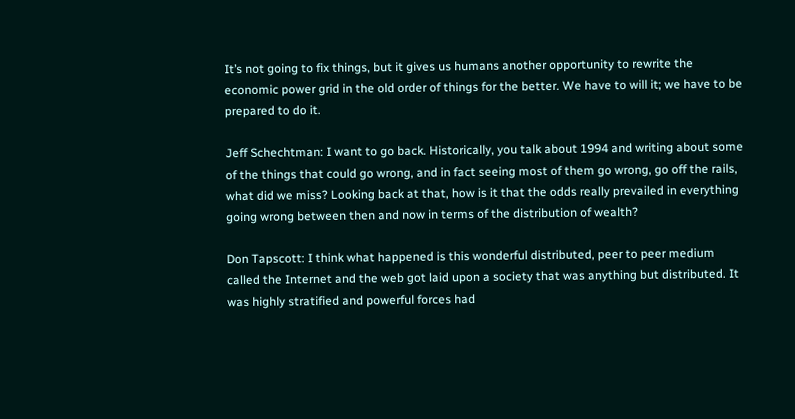It’s not going to fix things, but it gives us humans another opportunity to rewrite the economic power grid in the old order of things for the better. We have to will it; we have to be prepared to do it.

Jeff Schechtman: I want to go back. Historically, you talk about 1994 and writing about some of the things that could go wrong, and in fact seeing most of them go wrong, go off the rails, what did we miss? Looking back at that, how is it that the odds really prevailed in everything going wrong between then and now in terms of the distribution of wealth?

Don Tapscott: I think what happened is this wonderful distributed, peer to peer medium called the Internet and the web got laid upon a society that was anything but distributed. It was highly stratified and powerful forces had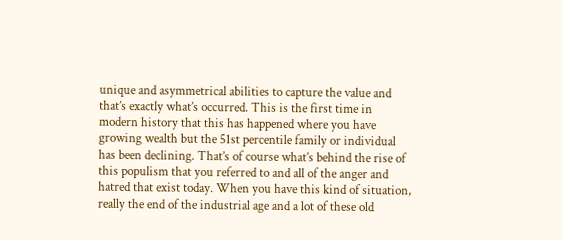unique and asymmetrical abilities to capture the value and that’s exactly what’s occurred. This is the first time in modern history that this has happened where you have growing wealth but the 51st percentile family or individual has been declining. That’s of course what’s behind the rise of this populism that you referred to and all of the anger and hatred that exist today. When you have this kind of situation, really the end of the industrial age and a lot of these old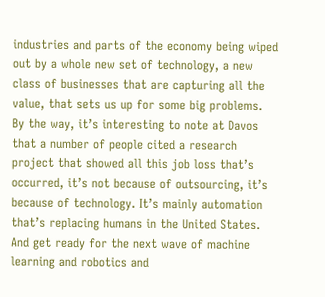industries and parts of the economy being wiped out by a whole new set of technology, a new class of businesses that are capturing all the value, that sets us up for some big problems. By the way, it’s interesting to note at Davos that a number of people cited a research project that showed all this job loss that’s occurred, it’s not because of outsourcing, it’s because of technology. It’s mainly automation that’s replacing humans in the United States. And get ready for the next wave of machine learning and robotics and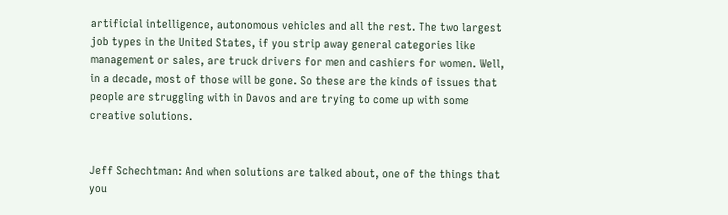artificial intelligence, autonomous vehicles and all the rest. The two largest job types in the United States, if you strip away general categories like management or sales, are truck drivers for men and cashiers for women. Well, in a decade, most of those will be gone. So these are the kinds of issues that people are struggling with in Davos and are trying to come up with some creative solutions.


Jeff Schechtman: And when solutions are talked about, one of the things that you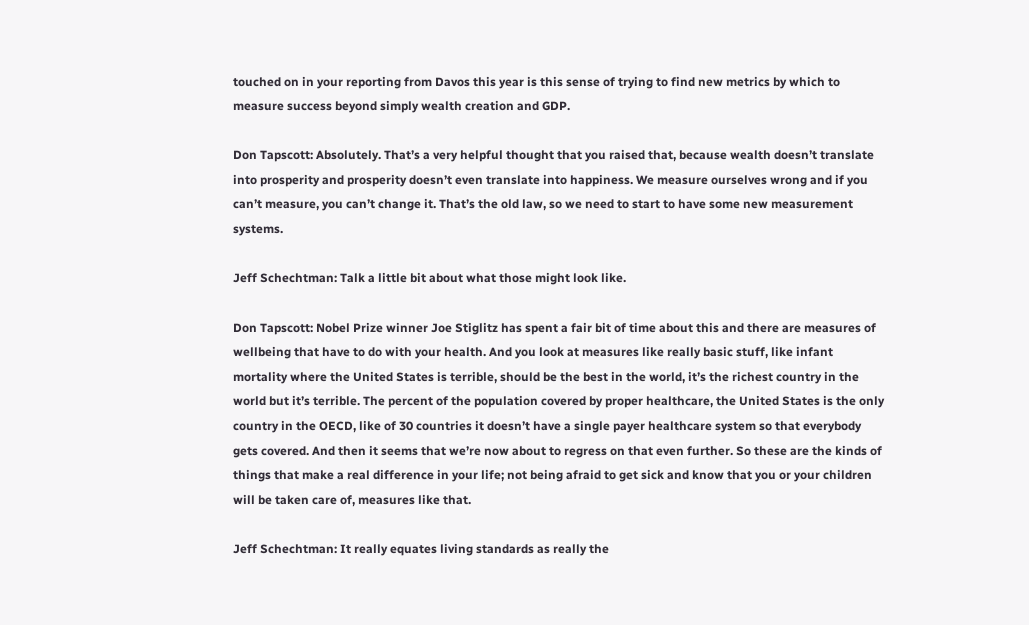touched on in your reporting from Davos this year is this sense of trying to find new metrics by which to measure success beyond simply wealth creation and GDP.

Don Tapscott: Absolutely. That’s a very helpful thought that you raised that, because wealth doesn’t translate into prosperity and prosperity doesn’t even translate into happiness. We measure ourselves wrong and if you can’t measure, you can’t change it. That’s the old law, so we need to start to have some new measurement systems.

Jeff Schechtman: Talk a little bit about what those might look like.

Don Tapscott: Nobel Prize winner Joe Stiglitz has spent a fair bit of time about this and there are measures of wellbeing that have to do with your health. And you look at measures like really basic stuff, like infant mortality where the United States is terrible, should be the best in the world, it’s the richest country in the world but it’s terrible. The percent of the population covered by proper healthcare, the United States is the only country in the OECD, like of 30 countries it doesn’t have a single payer healthcare system so that everybody gets covered. And then it seems that we’re now about to regress on that even further. So these are the kinds of things that make a real difference in your life; not being afraid to get sick and know that you or your children will be taken care of, measures like that.

Jeff Schechtman: It really equates living standards as really the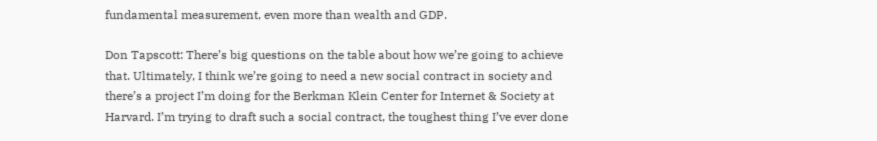fundamental measurement, even more than wealth and GDP.

Don Tapscott: There’s big questions on the table about how we’re going to achieve that. Ultimately, I think we’re going to need a new social contract in society and there’s a project I’m doing for the Berkman Klein Center for Internet & Society at Harvard. I’m trying to draft such a social contract, the toughest thing I’ve ever done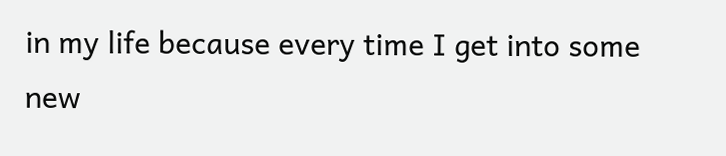in my life because every time I get into some new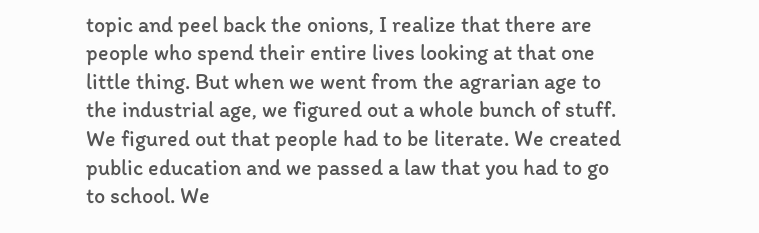topic and peel back the onions, I realize that there are people who spend their entire lives looking at that one little thing. But when we went from the agrarian age to the industrial age, we figured out a whole bunch of stuff. We figured out that people had to be literate. We created public education and we passed a law that you had to go to school. We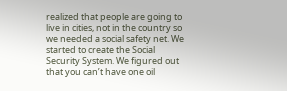realized that people are going to live in cities, not in the country so we needed a social safety net. We started to create the Social Security System. We figured out that you can’t have one oil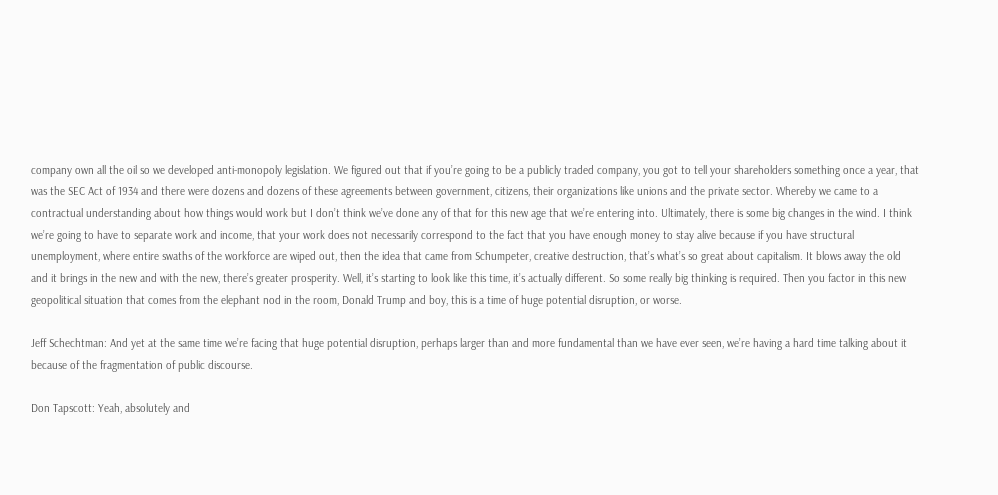company own all the oil so we developed anti-monopoly legislation. We figured out that if you’re going to be a publicly traded company, you got to tell your shareholders something once a year, that was the SEC Act of 1934 and there were dozens and dozens of these agreements between government, citizens, their organizations like unions and the private sector. Whereby we came to a contractual understanding about how things would work but I don’t think we’ve done any of that for this new age that we’re entering into. Ultimately, there is some big changes in the wind. I think we’re going to have to separate work and income, that your work does not necessarily correspond to the fact that you have enough money to stay alive because if you have structural unemployment, where entire swaths of the workforce are wiped out, then the idea that came from Schumpeter, creative destruction, that’s what’s so great about capitalism. It blows away the old and it brings in the new and with the new, there’s greater prosperity. Well, it’s starting to look like this time, it’s actually different. So some really big thinking is required. Then you factor in this new geopolitical situation that comes from the elephant nod in the room, Donald Trump and boy, this is a time of huge potential disruption, or worse.

Jeff Schechtman: And yet at the same time we’re facing that huge potential disruption, perhaps larger than and more fundamental than we have ever seen, we’re having a hard time talking about it because of the fragmentation of public discourse.

Don Tapscott: Yeah, absolutely and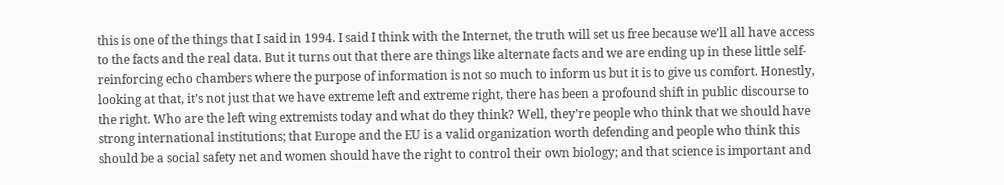this is one of the things that I said in 1994. I said I think with the Internet, the truth will set us free because we’ll all have access to the facts and the real data. But it turns out that there are things like alternate facts and we are ending up in these little self-reinforcing echo chambers where the purpose of information is not so much to inform us but it is to give us comfort. Honestly, looking at that, it’s not just that we have extreme left and extreme right, there has been a profound shift in public discourse to the right. Who are the left wing extremists today and what do they think? Well, they’re people who think that we should have strong international institutions; that Europe and the EU is a valid organization worth defending and people who think this should be a social safety net and women should have the right to control their own biology; and that science is important and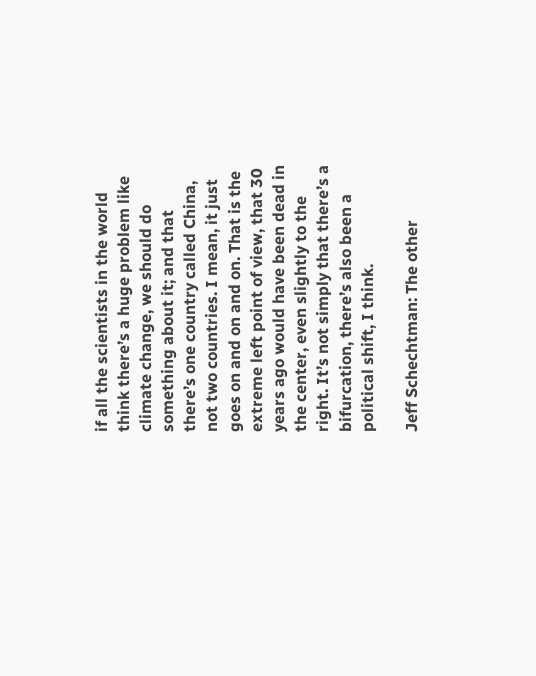if all the scientists in the world think there’s a huge problem like climate change, we should do something about it; and that there’s one country called China, not two countries. I mean, it just goes on and on and on. That is the extreme left point of view, that 30 years ago would have been dead in the center, even slightly to the right. It’s not simply that there’s a bifurcation, there’s also been a political shift, I think.

Jeff Schechtman: The other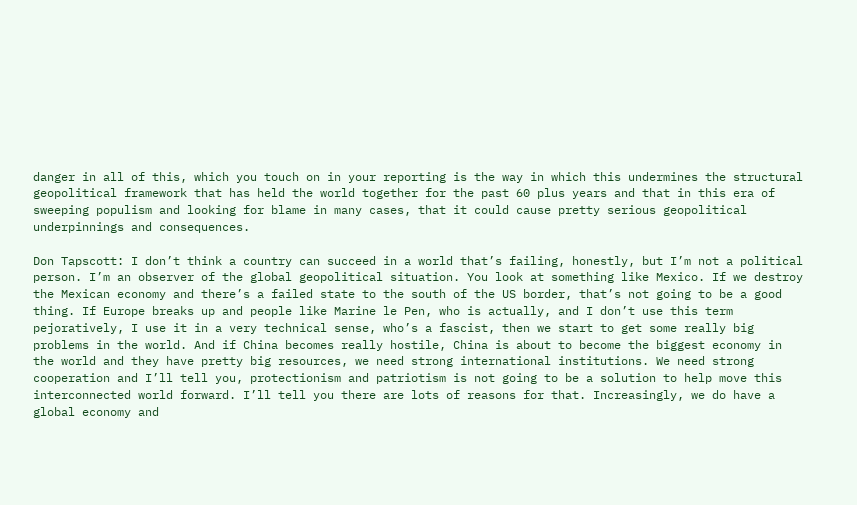danger in all of this, which you touch on in your reporting is the way in which this undermines the structural geopolitical framework that has held the world together for the past 60 plus years and that in this era of sweeping populism and looking for blame in many cases, that it could cause pretty serious geopolitical underpinnings and consequences.

Don Tapscott: I don’t think a country can succeed in a world that’s failing, honestly, but I’m not a political person. I’m an observer of the global geopolitical situation. You look at something like Mexico. If we destroy the Mexican economy and there’s a failed state to the south of the US border, that’s not going to be a good thing. If Europe breaks up and people like Marine le Pen, who is actually, and I don’t use this term pejoratively, I use it in a very technical sense, who’s a fascist, then we start to get some really big problems in the world. And if China becomes really hostile, China is about to become the biggest economy in the world and they have pretty big resources, we need strong international institutions. We need strong cooperation and I’ll tell you, protectionism and patriotism is not going to be a solution to help move this interconnected world forward. I’ll tell you there are lots of reasons for that. Increasingly, we do have a global economy and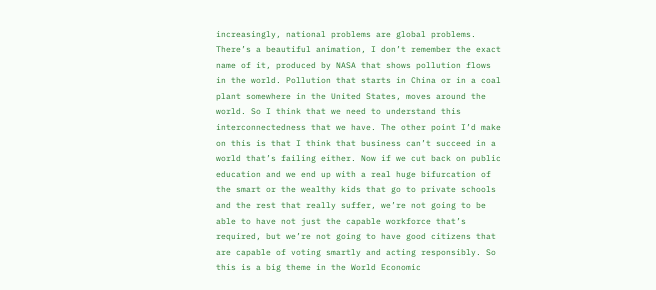increasingly, national problems are global problems. There’s a beautiful animation, I don’t remember the exact name of it, produced by NASA that shows pollution flows in the world. Pollution that starts in China or in a coal plant somewhere in the United States, moves around the world. So I think that we need to understand this interconnectedness that we have. The other point I’d make on this is that I think that business can’t succeed in a world that’s failing either. Now if we cut back on public education and we end up with a real huge bifurcation of the smart or the wealthy kids that go to private schools and the rest that really suffer, we’re not going to be able to have not just the capable workforce that’s required, but we’re not going to have good citizens that are capable of voting smartly and acting responsibly. So this is a big theme in the World Economic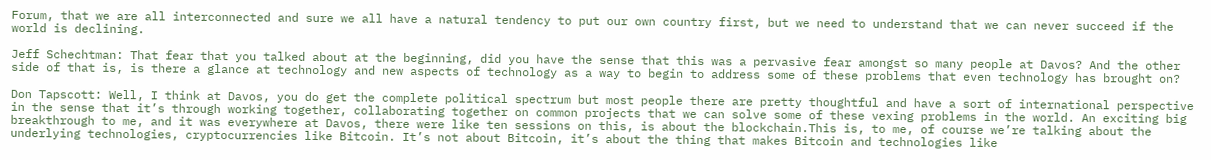Forum, that we are all interconnected and sure we all have a natural tendency to put our own country first, but we need to understand that we can never succeed if the world is declining.

Jeff Schechtman: That fear that you talked about at the beginning, did you have the sense that this was a pervasive fear amongst so many people at Davos? And the other side of that is, is there a glance at technology and new aspects of technology as a way to begin to address some of these problems that even technology has brought on?

Don Tapscott: Well, I think at Davos, you do get the complete political spectrum but most people there are pretty thoughtful and have a sort of international perspective in the sense that it’s through working together, collaborating together on common projects that we can solve some of these vexing problems in the world. An exciting big breakthrough to me, and it was everywhere at Davos, there were like ten sessions on this, is about the blockchain.This is, to me, of course we’re talking about the underlying technologies, cryptocurrencies like Bitcoin. It’s not about Bitcoin, it’s about the thing that makes Bitcoin and technologies like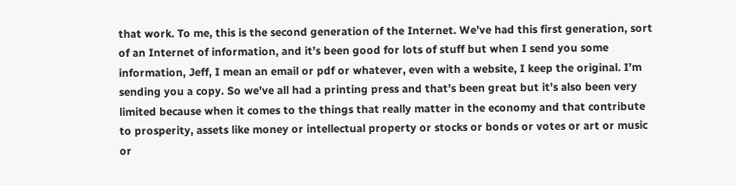that work. To me, this is the second generation of the Internet. We’ve had this first generation, sort of an Internet of information, and it’s been good for lots of stuff but when I send you some information, Jeff, I mean an email or pdf or whatever, even with a website, I keep the original. I’m sending you a copy. So we’ve all had a printing press and that’s been great but it’s also been very limited because when it comes to the things that really matter in the economy and that contribute to prosperity, assets like money or intellectual property or stocks or bonds or votes or art or music or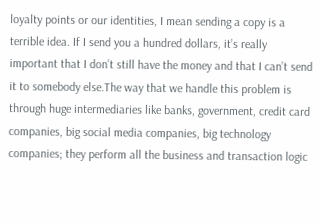loyalty points or our identities, I mean sending a copy is a terrible idea. If I send you a hundred dollars, it’s really important that I don’t still have the money and that I can’t send it to somebody else.The way that we handle this problem is through huge intermediaries like banks, government, credit card companies, big social media companies, big technology companies; they perform all the business and transaction logic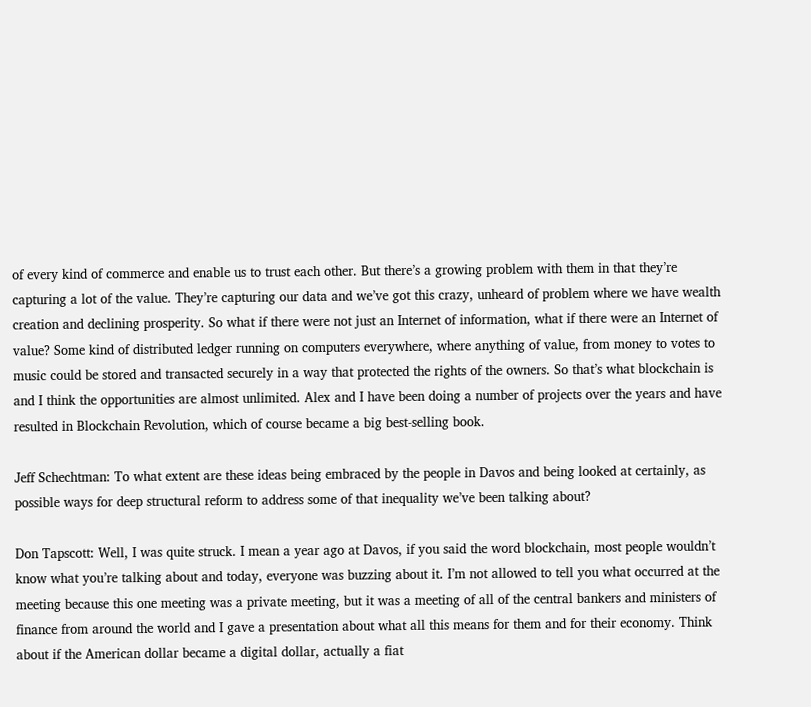of every kind of commerce and enable us to trust each other. But there’s a growing problem with them in that they’re capturing a lot of the value. They’re capturing our data and we’ve got this crazy, unheard of problem where we have wealth creation and declining prosperity. So what if there were not just an Internet of information, what if there were an Internet of value? Some kind of distributed ledger running on computers everywhere, where anything of value, from money to votes to music could be stored and transacted securely in a way that protected the rights of the owners. So that’s what blockchain is and I think the opportunities are almost unlimited. Alex and I have been doing a number of projects over the years and have resulted in Blockchain Revolution, which of course became a big best-selling book.

Jeff Schechtman: To what extent are these ideas being embraced by the people in Davos and being looked at certainly, as possible ways for deep structural reform to address some of that inequality we’ve been talking about?

Don Tapscott: Well, I was quite struck. I mean a year ago at Davos, if you said the word blockchain, most people wouldn’t know what you’re talking about and today, everyone was buzzing about it. I’m not allowed to tell you what occurred at the meeting because this one meeting was a private meeting, but it was a meeting of all of the central bankers and ministers of finance from around the world and I gave a presentation about what all this means for them and for their economy. Think about if the American dollar became a digital dollar, actually a fiat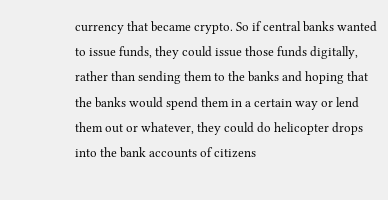currency that became crypto. So if central banks wanted to issue funds, they could issue those funds digitally, rather than sending them to the banks and hoping that the banks would spend them in a certain way or lend them out or whatever, they could do helicopter drops into the bank accounts of citizens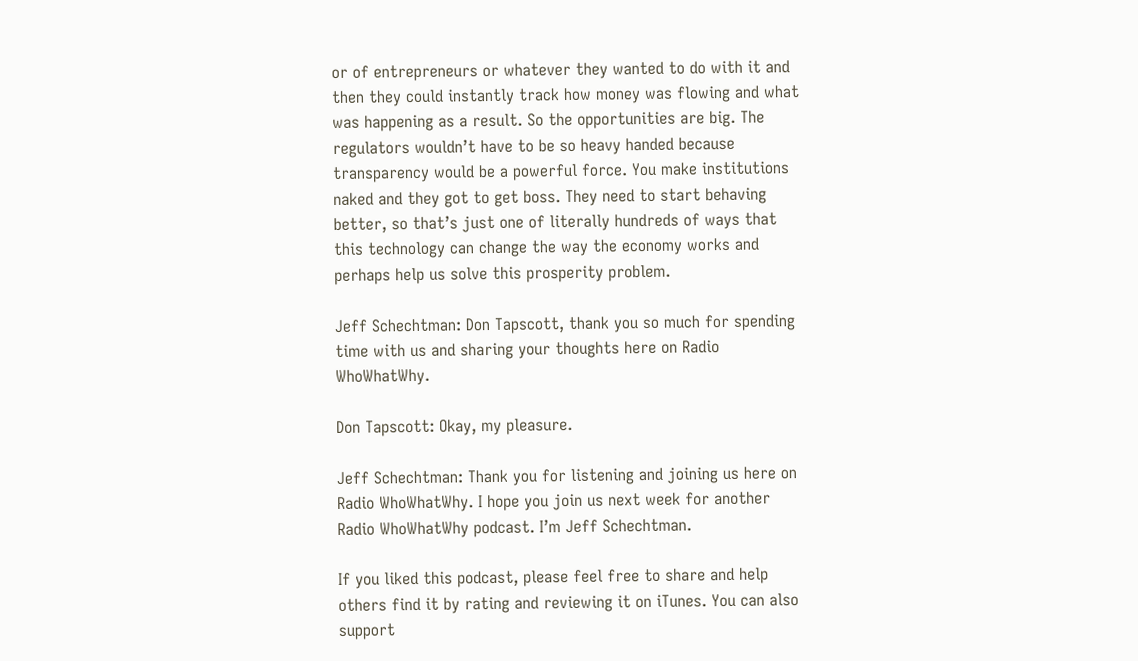or of entrepreneurs or whatever they wanted to do with it and then they could instantly track how money was flowing and what was happening as a result. So the opportunities are big. The regulators wouldn’t have to be so heavy handed because transparency would be a powerful force. You make institutions naked and they got to get boss. They need to start behaving better, so that’s just one of literally hundreds of ways that this technology can change the way the economy works and perhaps help us solve this prosperity problem.

Jeff Schechtman: Don Tapscott, thank you so much for spending time with us and sharing your thoughts here on Radio WhoWhatWhy.

Don Tapscott: Okay, my pleasure.

Jeff Schechtman: Thank you for listening and joining us here on Radio WhoWhatWhy. I hope you join us next week for another Radio WhoWhatWhy podcast. I’m Jeff Schechtman.

If you liked this podcast, please feel free to share and help others find it by rating and reviewing it on iTunes. You can also support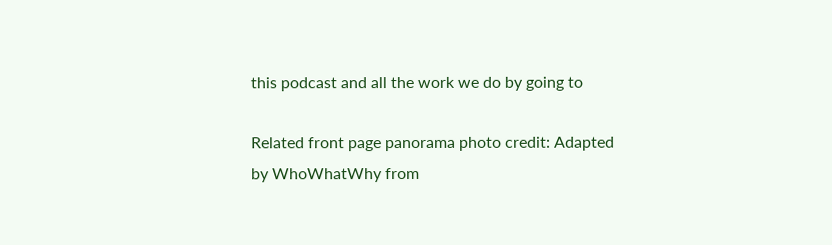this podcast and all the work we do by going to

Related front page panorama photo credit: Adapted by WhoWhatWhy from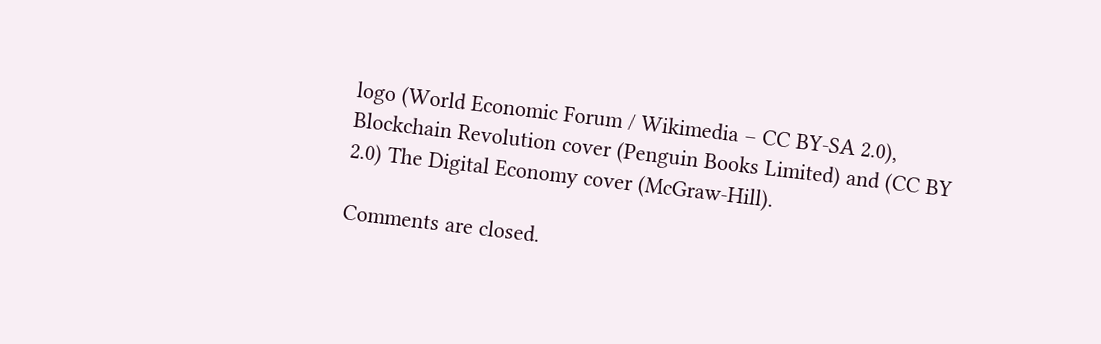logo (World Economic Forum / Wikimedia – CC BY-SA 2.0), Blockchain Revolution cover (Penguin Books Limited) and (CC BY 2.0) The Digital Economy cover (McGraw-Hill).

Comments are closed.